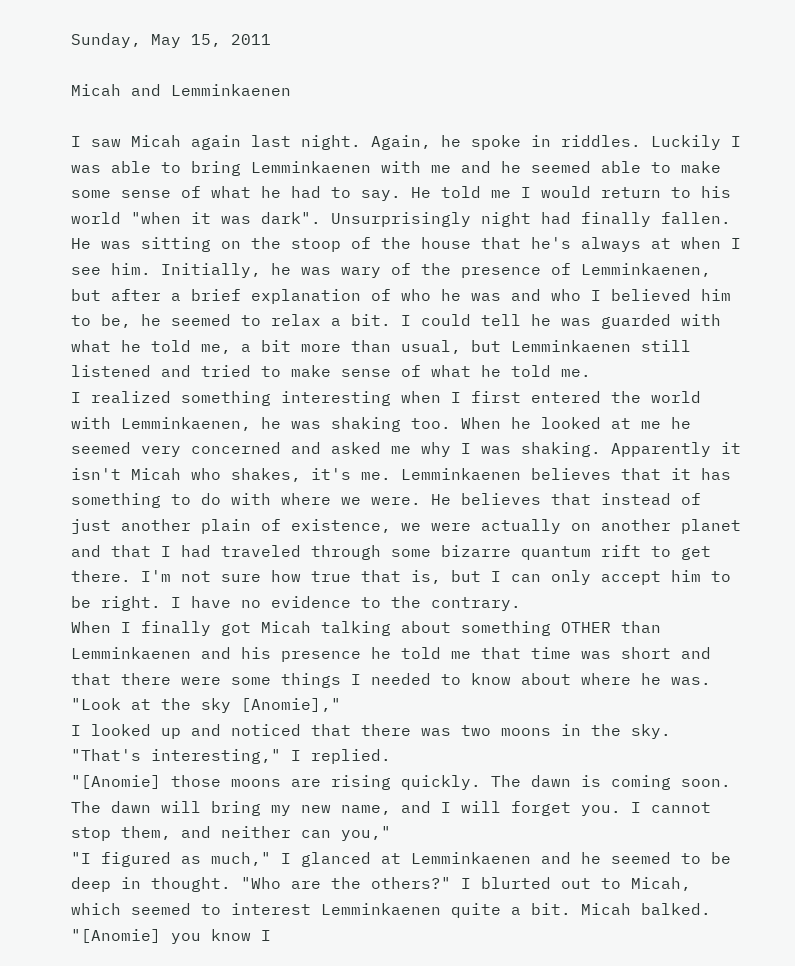Sunday, May 15, 2011

Micah and Lemminkaenen

I saw Micah again last night. Again, he spoke in riddles. Luckily I was able to bring Lemminkaenen with me and he seemed able to make some sense of what he had to say. He told me I would return to his world "when it was dark". Unsurprisingly night had finally fallen.
He was sitting on the stoop of the house that he's always at when I see him. Initially, he was wary of the presence of Lemminkaenen, but after a brief explanation of who he was and who I believed him to be, he seemed to relax a bit. I could tell he was guarded with what he told me, a bit more than usual, but Lemminkaenen still listened and tried to make sense of what he told me.
I realized something interesting when I first entered the world with Lemminkaenen, he was shaking too. When he looked at me he seemed very concerned and asked me why I was shaking. Apparently it isn't Micah who shakes, it's me. Lemminkaenen believes that it has something to do with where we were. He believes that instead of just another plain of existence, we were actually on another planet and that I had traveled through some bizarre quantum rift to get there. I'm not sure how true that is, but I can only accept him to be right. I have no evidence to the contrary.
When I finally got Micah talking about something OTHER than Lemminkaenen and his presence he told me that time was short and that there were some things I needed to know about where he was.
"Look at the sky [Anomie],"
I looked up and noticed that there was two moons in the sky. "That's interesting," I replied.
"[Anomie] those moons are rising quickly. The dawn is coming soon. The dawn will bring my new name, and I will forget you. I cannot stop them, and neither can you,"
"I figured as much," I glanced at Lemminkaenen and he seemed to be deep in thought. "Who are the others?" I blurted out to Micah, which seemed to interest Lemminkaenen quite a bit. Micah balked.
"[Anomie] you know I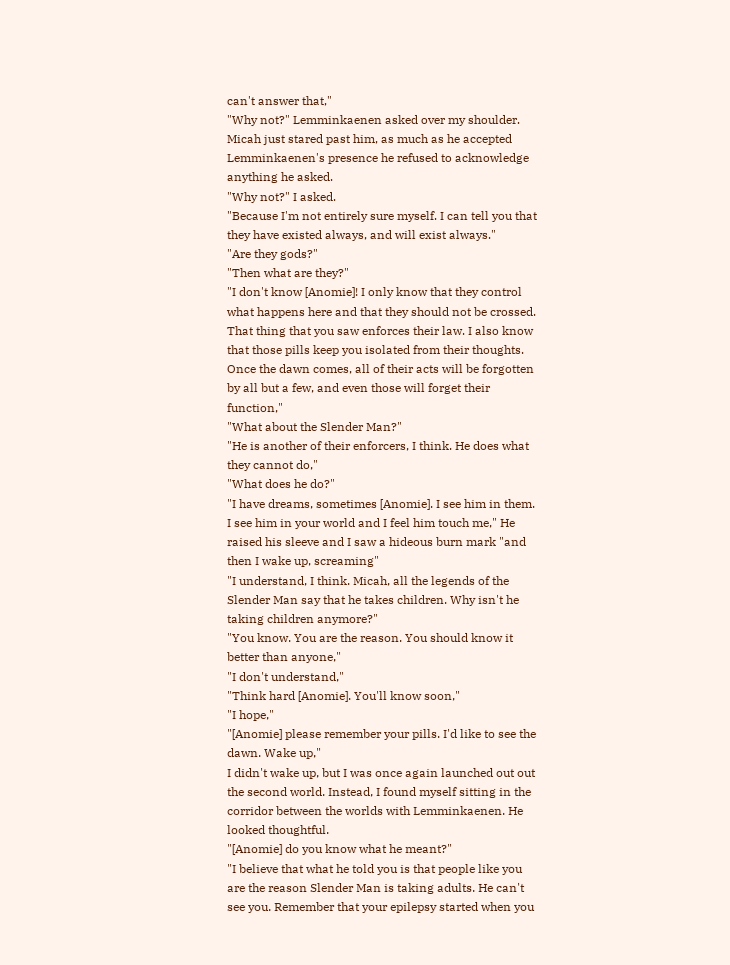can't answer that,"
"Why not?" Lemminkaenen asked over my shoulder. Micah just stared past him, as much as he accepted Lemminkaenen's presence he refused to acknowledge anything he asked.
"Why not?" I asked.
"Because I'm not entirely sure myself. I can tell you that they have existed always, and will exist always."
"Are they gods?"
"Then what are they?"
"I don't know [Anomie]! I only know that they control what happens here and that they should not be crossed. That thing that you saw enforces their law. I also know that those pills keep you isolated from their thoughts. Once the dawn comes, all of their acts will be forgotten by all but a few, and even those will forget their function,"
"What about the Slender Man?"
"He is another of their enforcers, I think. He does what they cannot do,"
"What does he do?"
"I have dreams, sometimes [Anomie]. I see him in them. I see him in your world and I feel him touch me," He raised his sleeve and I saw a hideous burn mark "and then I wake up, screaming"
"I understand, I think. Micah, all the legends of the Slender Man say that he takes children. Why isn't he taking children anymore?"
"You know. You are the reason. You should know it better than anyone,"
"I don't understand,"
"Think hard [Anomie]. You'll know soon,"
"I hope,"
"[Anomie] please remember your pills. I'd like to see the dawn. Wake up,"
I didn't wake up, but I was once again launched out out the second world. Instead, I found myself sitting in the corridor between the worlds with Lemminkaenen. He looked thoughtful.
"[Anomie] do you know what he meant?"
"I believe that what he told you is that people like you are the reason Slender Man is taking adults. He can't see you. Remember that your epilepsy started when you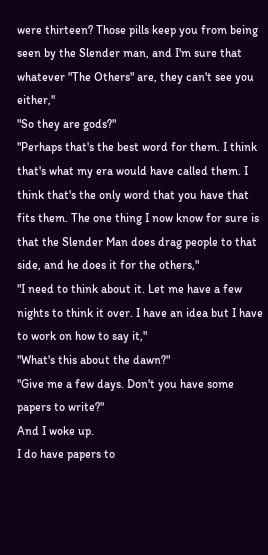were thirteen? Those pills keep you from being seen by the Slender man, and I'm sure that whatever "The Others" are, they can't see you either,"
"So they are gods?"
"Perhaps that's the best word for them. I think that's what my era would have called them. I think that's the only word that you have that fits them. The one thing I now know for sure is that the Slender Man does drag people to that side, and he does it for the others,"
"I need to think about it. Let me have a few nights to think it over. I have an idea but I have to work on how to say it,"
"What's this about the dawn?"
"Give me a few days. Don't you have some papers to write?"
And I woke up.
I do have papers to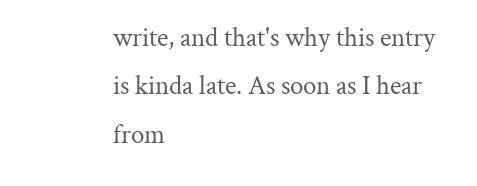write, and that's why this entry is kinda late. As soon as I hear from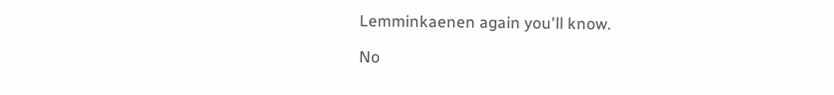Lemminkaenen again you'll know.

No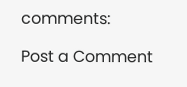comments:

Post a Comment